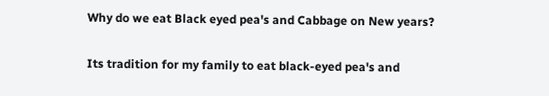Why do we eat Black eyed pea's and Cabbage on New years?

Its tradition for my family to eat black-eyed pea's and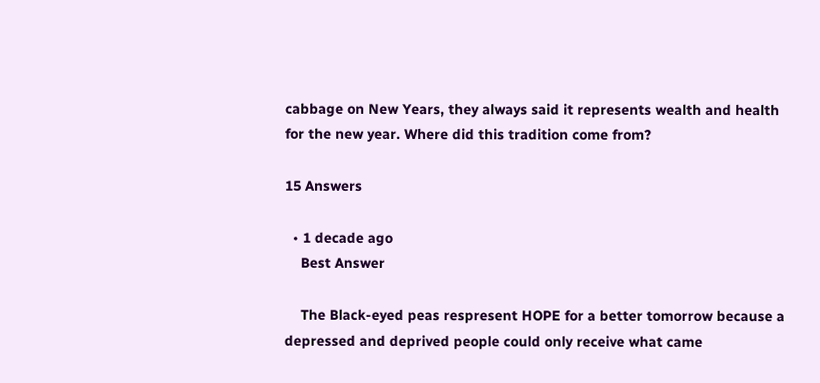cabbage on New Years, they always said it represents wealth and health for the new year. Where did this tradition come from?

15 Answers

  • 1 decade ago
    Best Answer

    The Black-eyed peas respresent HOPE for a better tomorrow because a depressed and deprived people could only receive what came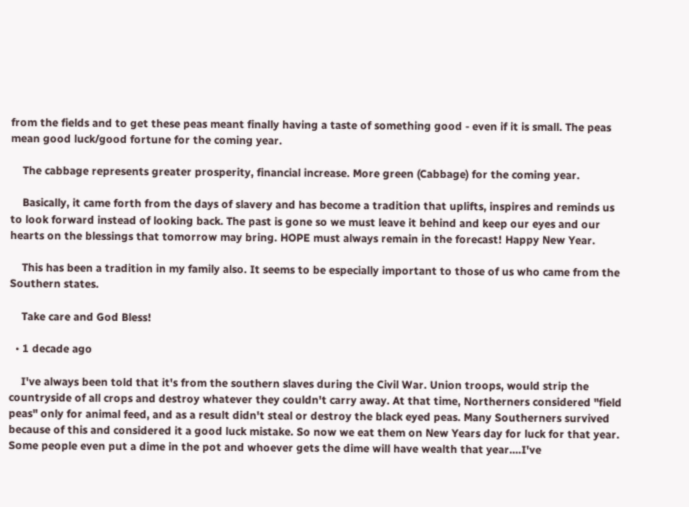from the fields and to get these peas meant finally having a taste of something good - even if it is small. The peas mean good luck/good fortune for the coming year.

    The cabbage represents greater prosperity, financial increase. More green (Cabbage) for the coming year.

    Basically, it came forth from the days of slavery and has become a tradition that uplifts, inspires and reminds us to look forward instead of looking back. The past is gone so we must leave it behind and keep our eyes and our hearts on the blessings that tomorrow may bring. HOPE must always remain in the forecast! Happy New Year.

    This has been a tradition in my family also. It seems to be especially important to those of us who came from the Southern states.

    Take care and God Bless!

  • 1 decade ago

    I've always been told that it's from the southern slaves during the Civil War. Union troops, would strip the countryside of all crops and destroy whatever they couldn't carry away. At that time, Northerners considered "field peas" only for animal feed, and as a result didn't steal or destroy the black eyed peas. Many Southerners survived because of this and considered it a good luck mistake. So now we eat them on New Years day for luck for that year. Some people even put a dime in the pot and whoever gets the dime will have wealth that year....I've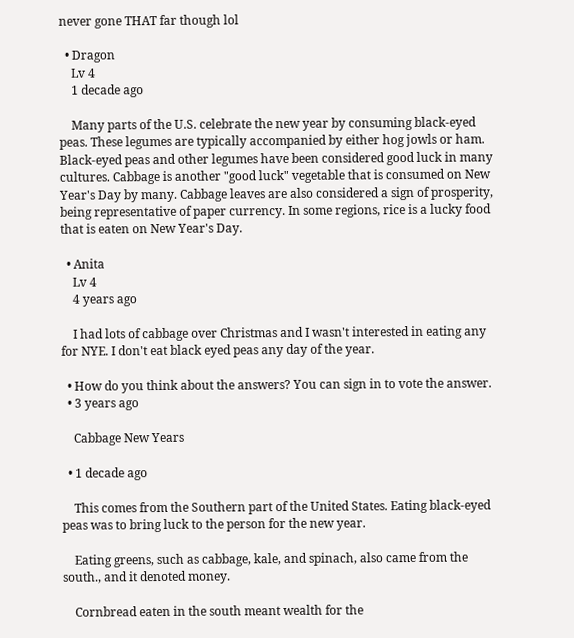never gone THAT far though lol

  • Dragon
    Lv 4
    1 decade ago

    Many parts of the U.S. celebrate the new year by consuming black-eyed peas. These legumes are typically accompanied by either hog jowls or ham. Black-eyed peas and other legumes have been considered good luck in many cultures. Cabbage is another "good luck" vegetable that is consumed on New Year's Day by many. Cabbage leaves are also considered a sign of prosperity, being representative of paper currency. In some regions, rice is a lucky food that is eaten on New Year's Day.

  • Anita
    Lv 4
    4 years ago

    I had lots of cabbage over Christmas and I wasn't interested in eating any for NYE. I don't eat black eyed peas any day of the year.

  • How do you think about the answers? You can sign in to vote the answer.
  • 3 years ago

    Cabbage New Years

  • 1 decade ago

    This comes from the Southern part of the United States. Eating black-eyed peas was to bring luck to the person for the new year.

    Eating greens, such as cabbage, kale, and spinach, also came from the south., and it denoted money.

    Cornbread eaten in the south meant wealth for the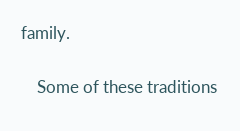family.

    Some of these traditions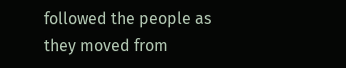followed the people as they moved from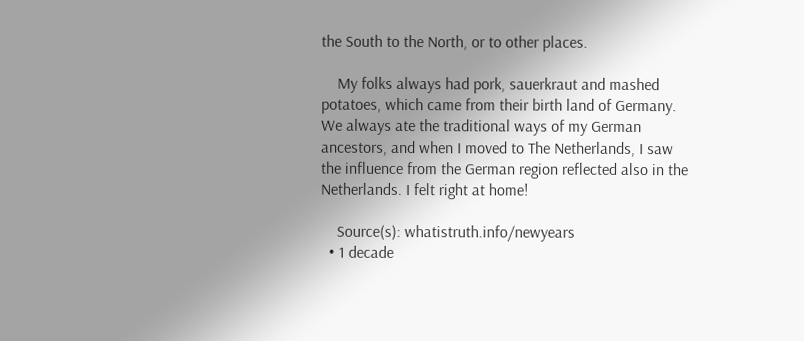the South to the North, or to other places.

    My folks always had pork, sauerkraut and mashed potatoes, which came from their birth land of Germany. We always ate the traditional ways of my German ancestors, and when I moved to The Netherlands, I saw the influence from the German region reflected also in the Netherlands. I felt right at home!

    Source(s): whatistruth.info/newyears
  • 1 decade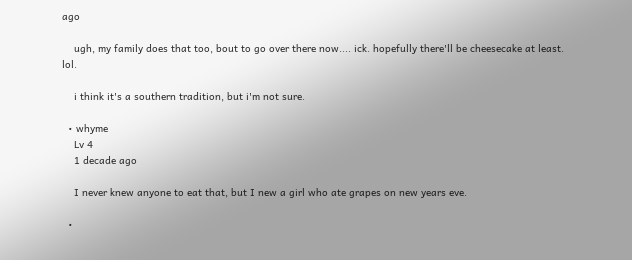ago

    ugh, my family does that too, bout to go over there now.... ick. hopefully there'll be cheesecake at least. lol.

    i think it's a southern tradition, but i'm not sure.

  • whyme
    Lv 4
    1 decade ago

    I never knew anyone to eat that, but I new a girl who ate grapes on new years eve.

  •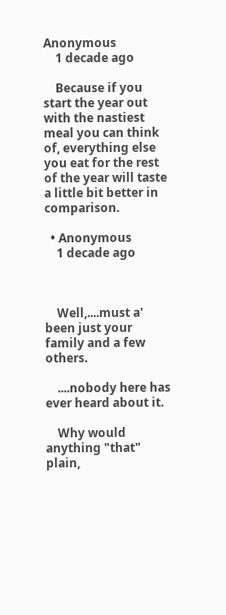Anonymous
    1 decade ago

    Because if you start the year out with the nastiest meal you can think of, everything else you eat for the rest of the year will taste a little bit better in comparison.

  • Anonymous
    1 decade ago



    Well,....must a' been just your family and a few others.

    ....nobody here has ever heard about it.

    Why would anything "that" plain,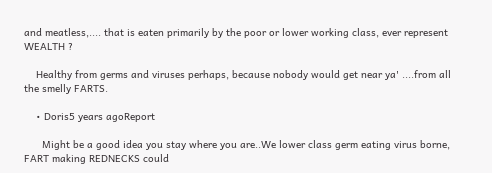and meatless,.... that is eaten primarily by the poor or lower working class, ever represent WEALTH ?

    Healthy from germs and viruses perhaps, because nobody would get near ya' ....from all the smelly FARTS.

    • Doris5 years agoReport

      Might be a good idea you stay where you are..We lower class germ eating virus borne, FART making REDNECKS could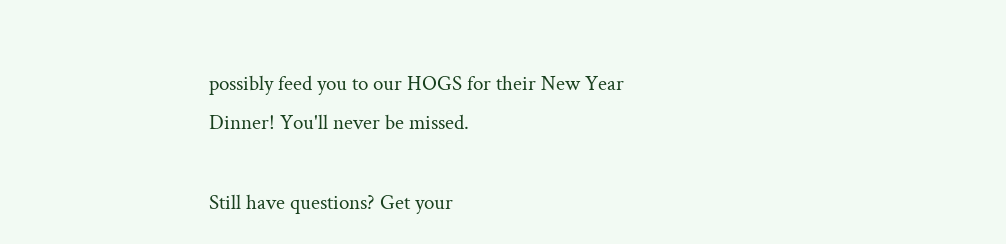possibly feed you to our HOGS for their New Year Dinner! You'll never be missed.

Still have questions? Get your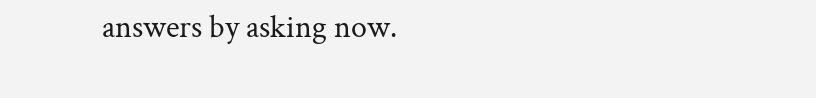answers by asking now.